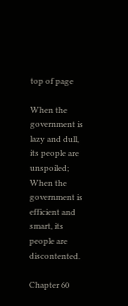top of page

When the government is lazy and dull, its people are unspoiled; When the government is efficient and smart, its people are discontented.

Chapter 60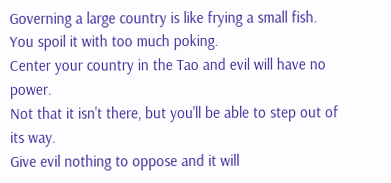Governing a large country is like frying a small fish.
You spoil it with too much poking.
Center your country in the Tao and evil will have no power.
Not that it isn't there, but you'll be able to step out of its way.
Give evil nothing to oppose and it will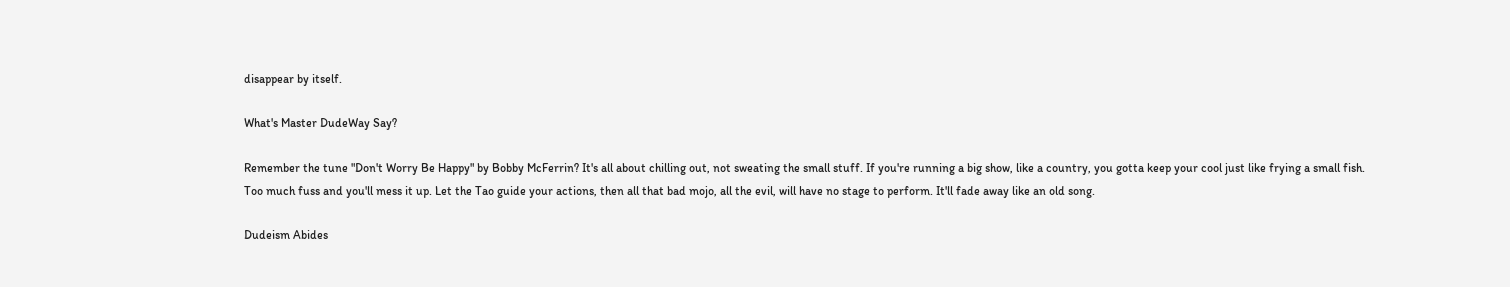disappear by itself.

What's Master DudeWay Say?

Remember the tune "Don't Worry Be Happy" by Bobby McFerrin? It's all about chilling out, not sweating the small stuff. If you're running a big show, like a country, you gotta keep your cool just like frying a small fish. Too much fuss and you'll mess it up. Let the Tao guide your actions, then all that bad mojo, all the evil, will have no stage to perform. It'll fade away like an old song.

Dudeism Abides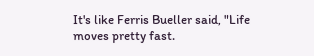It's like Ferris Bueller said, "Life moves pretty fast.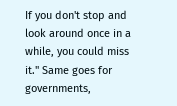If you don't stop and look around once in a while, you could miss it." Same goes for governments,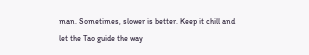man. Sometimes, slower is better. Keep it chill and let the Tao guide the way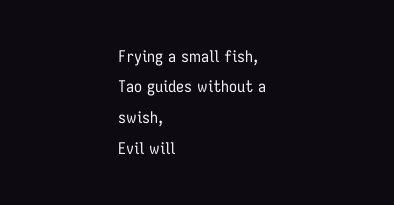Frying a small fish,
Tao guides without a swish,
Evil will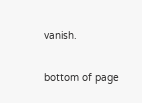vanish.

bottom of page